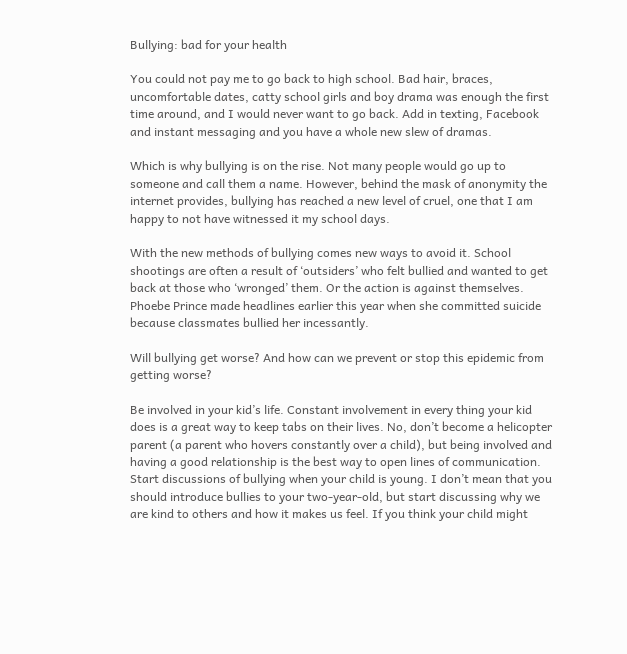Bullying: bad for your health

You could not pay me to go back to high school. Bad hair, braces, uncomfortable dates, catty school girls and boy drama was enough the first time around, and I would never want to go back. Add in texting, Facebook and instant messaging and you have a whole new slew of dramas.

Which is why bullying is on the rise. Not many people would go up to someone and call them a name. However, behind the mask of anonymity the internet provides, bullying has reached a new level of cruel, one that I am happy to not have witnessed it my school days.

With the new methods of bullying comes new ways to avoid it. School shootings are often a result of ‘outsiders’ who felt bullied and wanted to get back at those who ‘wronged’ them. Or the action is against themselves. Phoebe Prince made headlines earlier this year when she committed suicide because classmates bullied her incessantly.

Will bullying get worse? And how can we prevent or stop this epidemic from getting worse?

Be involved in your kid’s life. Constant involvement in every thing your kid does is a great way to keep tabs on their lives. No, don’t become a helicopter parent (a parent who hovers constantly over a child), but being involved and having a good relationship is the best way to open lines of communication. Start discussions of bullying when your child is young. I don’t mean that you should introduce bullies to your two-year-old, but start discussing why we are kind to others and how it makes us feel. If you think your child might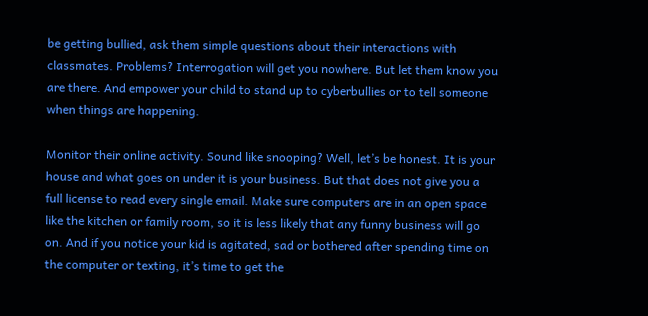be getting bullied, ask them simple questions about their interactions with classmates. Problems? Interrogation will get you nowhere. But let them know you are there. And empower your child to stand up to cyberbullies or to tell someone when things are happening.

Monitor their online activity. Sound like snooping? Well, let’s be honest. It is your house and what goes on under it is your business. But that does not give you a full license to read every single email. Make sure computers are in an open space like the kitchen or family room, so it is less likely that any funny business will go on. And if you notice your kid is agitated, sad or bothered after spending time on the computer or texting, it’s time to get the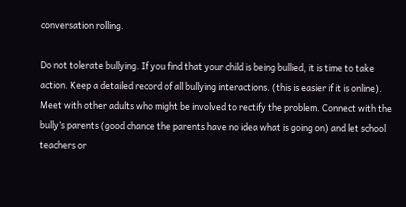conversation rolling.

Do not tolerate bullying. If you find that your child is being bullied, it is time to take action. Keep a detailed record of all bullying interactions. (this is easier if it is online). Meet with other adults who might be involved to rectify the problem. Connect with the bully’s parents (good chance the parents have no idea what is going on) and let school teachers or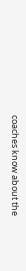coaches know about the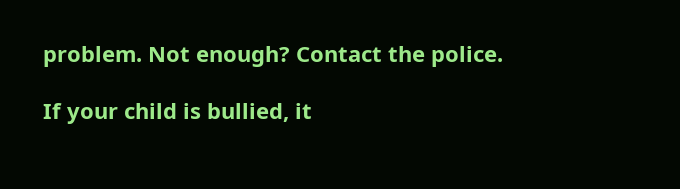problem. Not enough? Contact the police.

If your child is bullied, it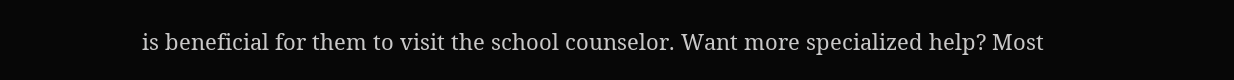is beneficial for them to visit the school counselor. Want more specialized help? Most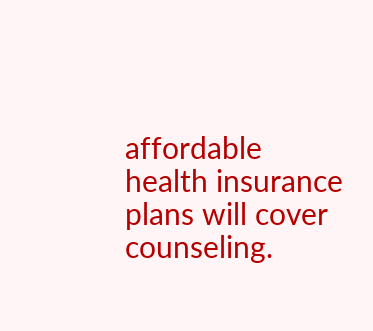affordable health insurance plans will cover counseling.